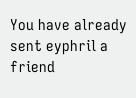You have already sent eyphril a friend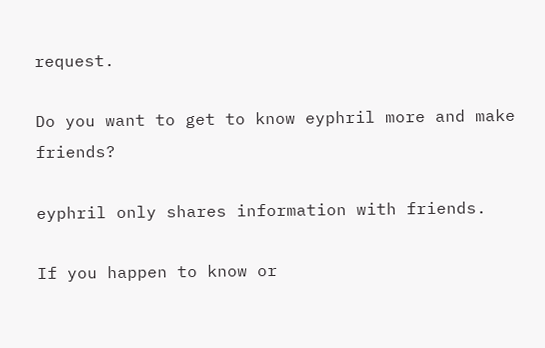request.

Do you want to get to know eyphril more and make friends?

eyphril only shares information with friends.

If you happen to know or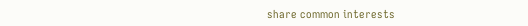share common interests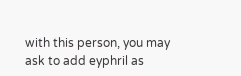with this person, you may ask to add eyphril as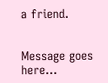a friend.


Message goes here...